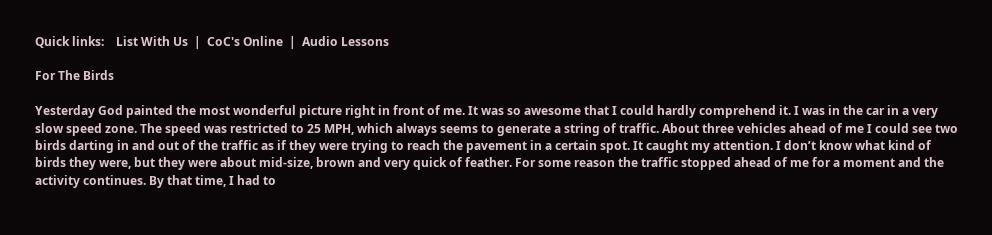Quick links:    List With Us  |  CoC's Online  |  Audio Lessons

For The Birds

Yesterday God painted the most wonderful picture right in front of me. It was so awesome that I could hardly comprehend it. I was in the car in a very slow speed zone. The speed was restricted to 25 MPH, which always seems to generate a string of traffic. About three vehicles ahead of me I could see two birds darting in and out of the traffic as if they were trying to reach the pavement in a certain spot. It caught my attention. I don’t know what kind of birds they were, but they were about mid-size, brown and very quick of feather. For some reason the traffic stopped ahead of me for a moment and the activity continues. By that time, I had to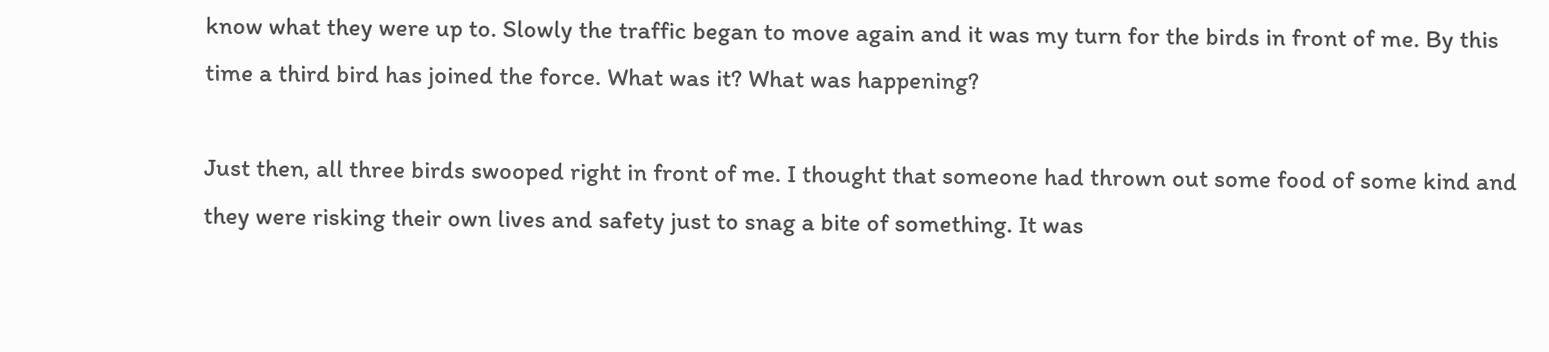know what they were up to. Slowly the traffic began to move again and it was my turn for the birds in front of me. By this time a third bird has joined the force. What was it? What was happening?

Just then, all three birds swooped right in front of me. I thought that someone had thrown out some food of some kind and they were risking their own lives and safety just to snag a bite of something. It was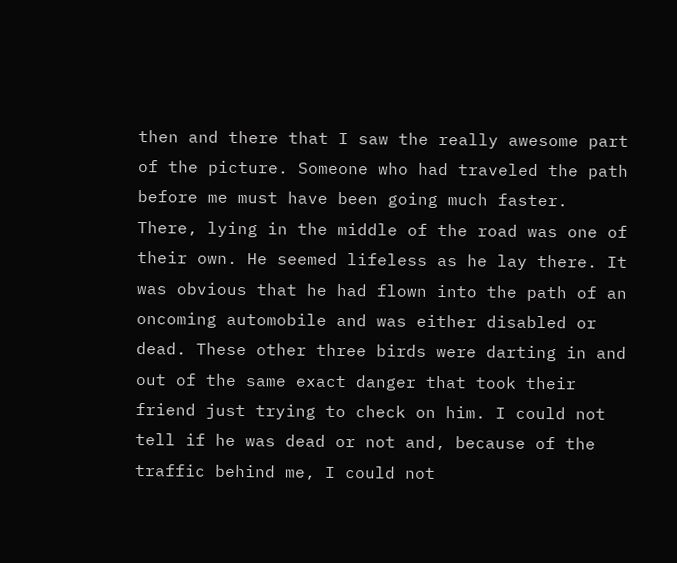then and there that I saw the really awesome part of the picture. Someone who had traveled the path before me must have been going much faster. There, lying in the middle of the road was one of their own. He seemed lifeless as he lay there. It was obvious that he had flown into the path of an oncoming automobile and was either disabled or dead. These other three birds were darting in and out of the same exact danger that took their friend just trying to check on him. I could not tell if he was dead or not and, because of the traffic behind me, I could not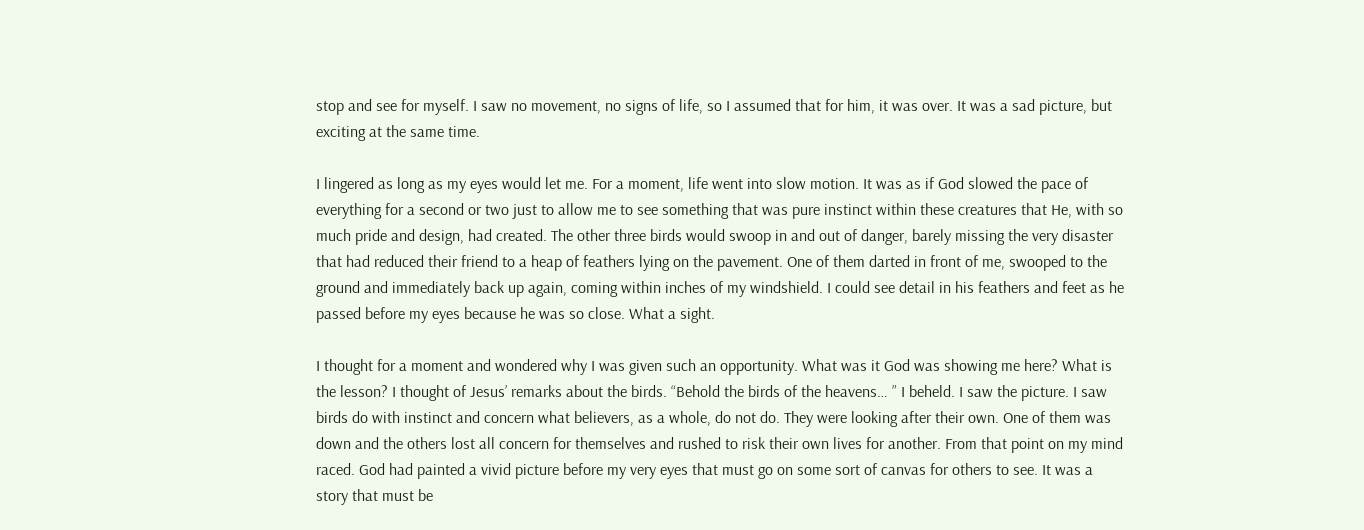stop and see for myself. I saw no movement, no signs of life, so I assumed that for him, it was over. It was a sad picture, but exciting at the same time.

I lingered as long as my eyes would let me. For a moment, life went into slow motion. It was as if God slowed the pace of everything for a second or two just to allow me to see something that was pure instinct within these creatures that He, with so much pride and design, had created. The other three birds would swoop in and out of danger, barely missing the very disaster that had reduced their friend to a heap of feathers lying on the pavement. One of them darted in front of me, swooped to the ground and immediately back up again, coming within inches of my windshield. I could see detail in his feathers and feet as he passed before my eyes because he was so close. What a sight.

I thought for a moment and wondered why I was given such an opportunity. What was it God was showing me here? What is the lesson? I thought of Jesus’ remarks about the birds. “Behold the birds of the heavens… ” I beheld. I saw the picture. I saw birds do with instinct and concern what believers, as a whole, do not do. They were looking after their own. One of them was down and the others lost all concern for themselves and rushed to risk their own lives for another. From that point on my mind raced. God had painted a vivid picture before my very eyes that must go on some sort of canvas for others to see. It was a story that must be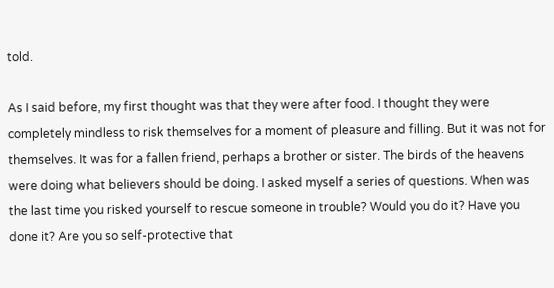told.

As I said before, my first thought was that they were after food. I thought they were completely mindless to risk themselves for a moment of pleasure and filling. But it was not for themselves. It was for a fallen friend, perhaps a brother or sister. The birds of the heavens were doing what believers should be doing. I asked myself a series of questions. When was the last time you risked yourself to rescue someone in trouble? Would you do it? Have you done it? Are you so self-protective that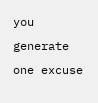you generate one excuse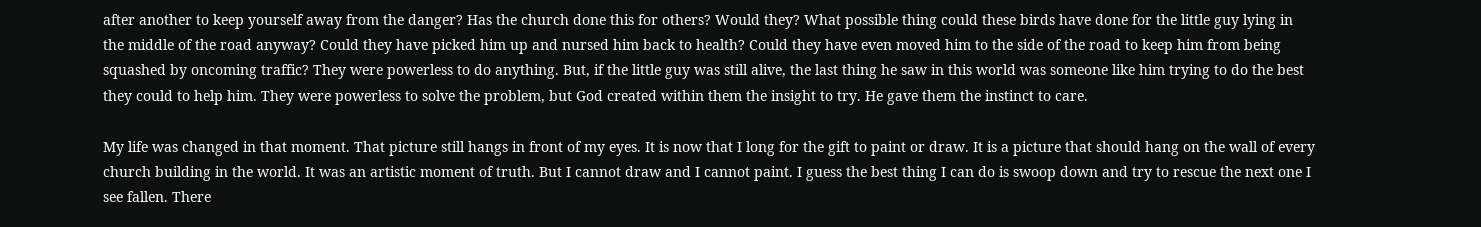after another to keep yourself away from the danger? Has the church done this for others? Would they? What possible thing could these birds have done for the little guy lying in the middle of the road anyway? Could they have picked him up and nursed him back to health? Could they have even moved him to the side of the road to keep him from being squashed by oncoming traffic? They were powerless to do anything. But, if the little guy was still alive, the last thing he saw in this world was someone like him trying to do the best they could to help him. They were powerless to solve the problem, but God created within them the insight to try. He gave them the instinct to care.

My life was changed in that moment. That picture still hangs in front of my eyes. It is now that I long for the gift to paint or draw. It is a picture that should hang on the wall of every church building in the world. It was an artistic moment of truth. But I cannot draw and I cannot paint. I guess the best thing I can do is swoop down and try to rescue the next one I see fallen. There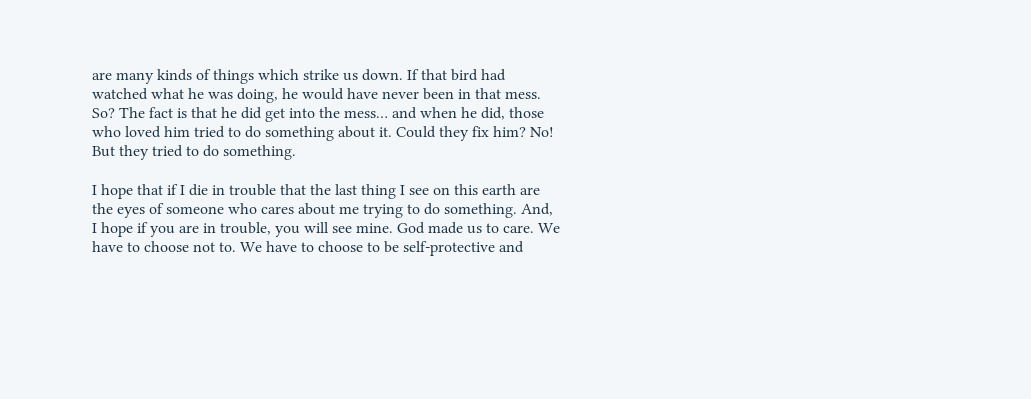are many kinds of things which strike us down. If that bird had watched what he was doing, he would have never been in that mess. So? The fact is that he did get into the mess… and when he did, those who loved him tried to do something about it. Could they fix him? No! But they tried to do something.

I hope that if I die in trouble that the last thing I see on this earth are the eyes of someone who cares about me trying to do something. And, I hope if you are in trouble, you will see mine. God made us to care. We have to choose not to. We have to choose to be self-protective and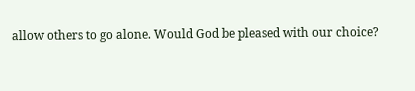allow others to go alone. Would God be pleased with our choice?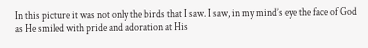In this picture it was not only the birds that I saw. I saw, in my mind’s eye the face of God as He smiled with pride and adoration at His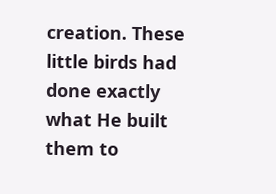creation. These little birds had done exactly what He built them to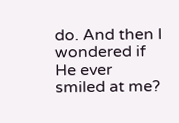do. And then I wondered if He ever smiled at me?